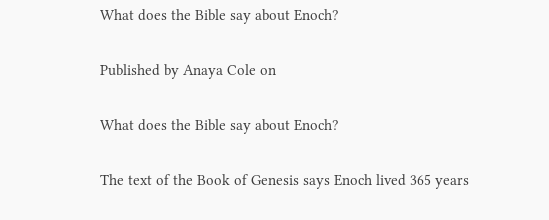What does the Bible say about Enoch?

Published by Anaya Cole on

What does the Bible say about Enoch?

The text of the Book of Genesis says Enoch lived 365 years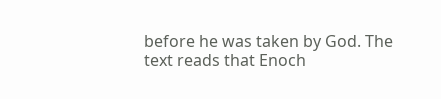before he was taken by God. The text reads that Enoch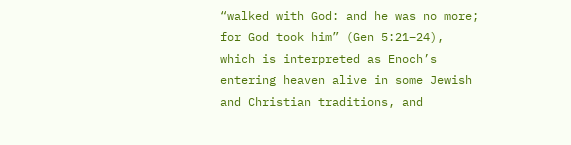“walked with God: and he was no more; for God took him” (Gen 5:21–24), which is interpreted as Enoch’s entering heaven alive in some Jewish and Christian traditions, and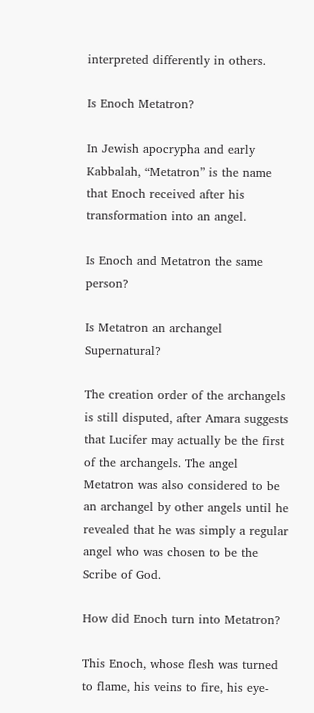interpreted differently in others.

Is Enoch Metatron?

In Jewish apocrypha and early Kabbalah, “Metatron” is the name that Enoch received after his transformation into an angel.

Is Enoch and Metatron the same person?

Is Metatron an archangel Supernatural?

The creation order of the archangels is still disputed, after Amara suggests that Lucifer may actually be the first of the archangels. The angel Metatron was also considered to be an archangel by other angels until he revealed that he was simply a regular angel who was chosen to be the Scribe of God.

How did Enoch turn into Metatron?

This Enoch, whose flesh was turned to flame, his veins to fire, his eye-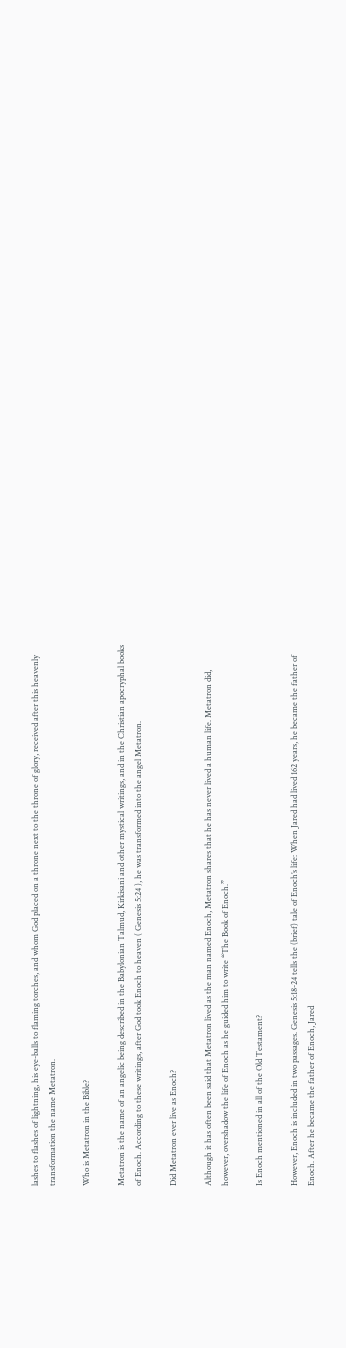lashes to flashes of lightning, his eye-balls to flaming torches, and whom God placed on a throne next to the throne of glory, received after this heavenly transformation the name Metatron.

Who is Metatron in the Bible?

Metatron is the name of an angelic being described in the Babylonian Talmud, Kirkisani and other mystical writings, and in the Christian apocryphal books of Enoch. According to these writings, after God took Enoch to heaven ( Genesis 5:24 ), he was transformed into the angel Metatron.

Did Metatron ever live as Enoch?

Although it has often been said that Metatron lived as the man named Enoch, Metatron shares that he has never lived a human life. Metatron did, however, overshadow the life of Enoch as he guided him to write “The Book of Enoch.”

Is Enoch mentioned in all of the Old Testament?

However, Enoch is included in two passages. Genesis 5:18-24 tells the (brief) tale of Enoch’s life: When Jared had lived 162 years, he became the father of Enoch. After he became the father of Enoch, Jared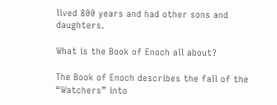lived 800 years and had other sons and daughters.

What is the Book of Enoch all about?

The Book of Enoch describes the fall of the “Watchers” into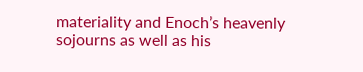materiality and Enoch’s heavenly sojourns as well as his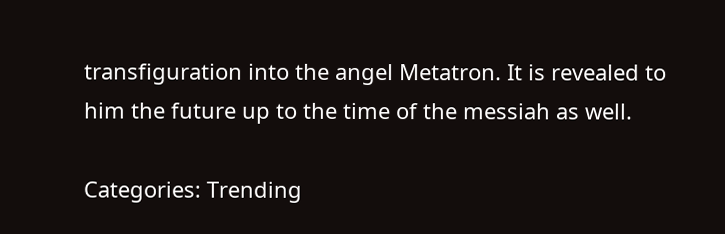transfiguration into the angel Metatron. It is revealed to him the future up to the time of the messiah as well.

Categories: Trending